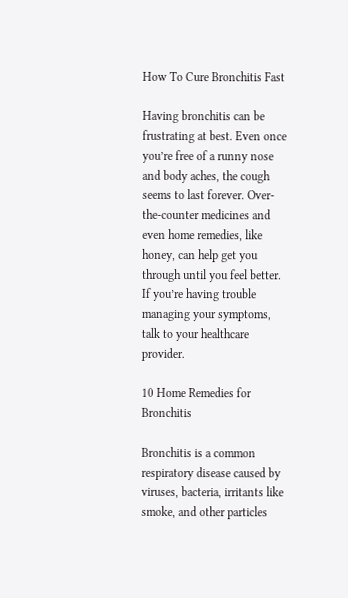How To Cure Bronchitis Fast

Having bronchitis can be frustrating at best. Even once you’re free of a runny nose and body aches, the cough seems to last forever. Over-the-counter medicines and even home remedies, like honey, can help get you through until you feel better. If you’re having trouble managing your symptoms, talk to your healthcare provider.

10 Home Remedies for Bronchitis

Bronchitis is a common respiratory disease caused by viruses, bacteria, irritants like smoke, and other particles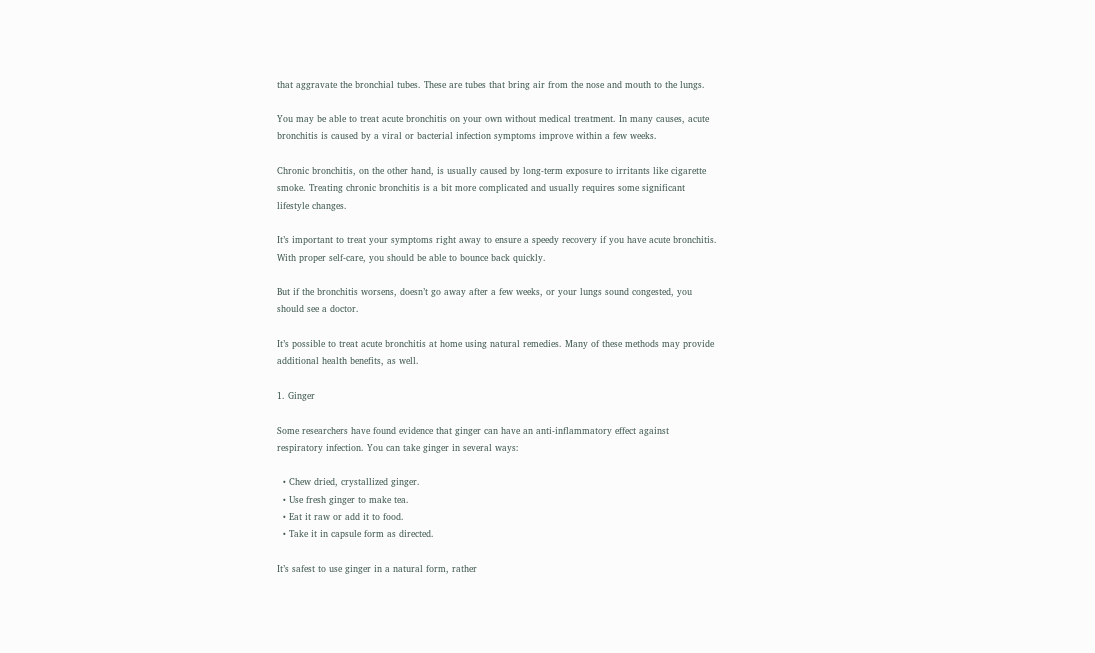that aggravate the bronchial tubes. These are tubes that bring air from the nose and mouth to the lungs.

You may be able to treat acute bronchitis on your own without medical treatment. In many causes, acute bronchitis is caused by a viral or bacterial infection symptoms improve within a few weeks.

Chronic bronchitis, on the other hand, is usually caused by long-term exposure to irritants like cigarette smoke. Treating chronic bronchitis is a bit more complicated and usually requires some significant lifestyle changes.

It’s important to treat your symptoms right away to ensure a speedy recovery if you have acute bronchitis. With proper self-care, you should be able to bounce back quickly.

But if the bronchitis worsens, doesn’t go away after a few weeks, or your lungs sound congested, you should see a doctor.

It’s possible to treat acute bronchitis at home using natural remedies. Many of these methods may provide additional health benefits, as well.

1. Ginger

Some researchers have found evidence that ginger can have an anti-inflammatory effect against respiratory infection. You can take ginger in several ways:

  • Chew dried, crystallized ginger.
  • Use fresh ginger to make tea.
  • Eat it raw or add it to food.
  • Take it in capsule form as directed.

It’s safest to use ginger in a natural form, rather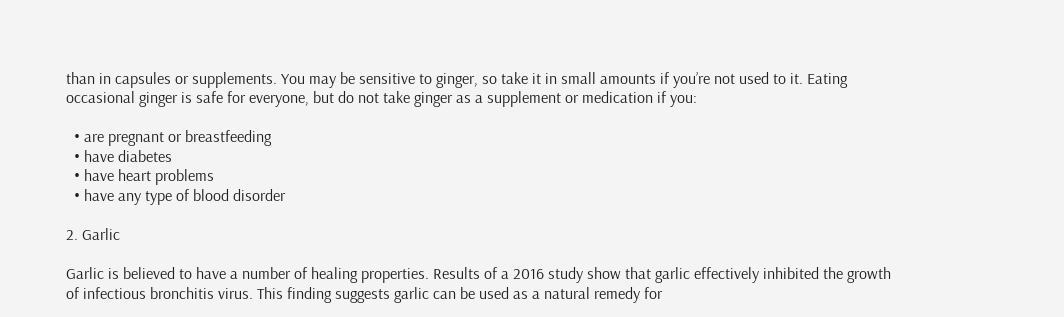than in capsules or supplements. You may be sensitive to ginger, so take it in small amounts if you’re not used to it. Eating occasional ginger is safe for everyone, but do not take ginger as a supplement or medication if you:

  • are pregnant or breastfeeding
  • have diabetes
  • have heart problems
  • have any type of blood disorder

2. Garlic

Garlic is believed to have a number of healing properties. Results of a 2016 study show that garlic effectively inhibited the growth of infectious bronchitis virus. This finding suggests garlic can be used as a natural remedy for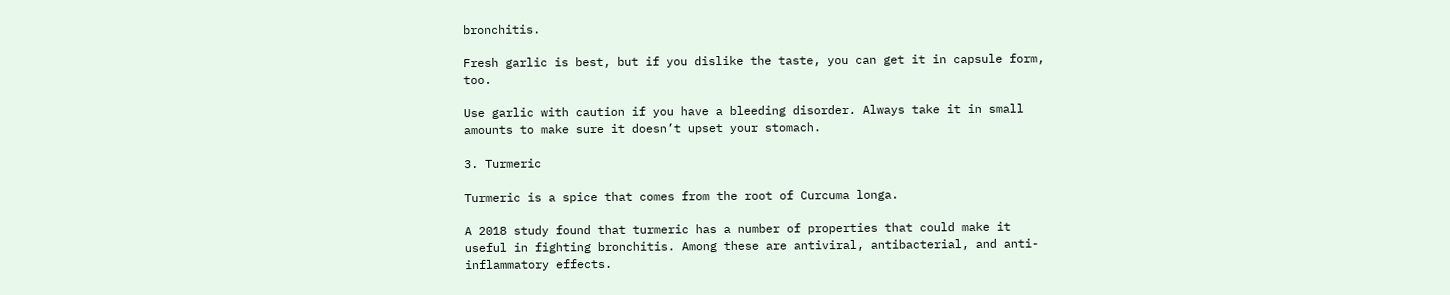bronchitis.

Fresh garlic is best, but if you dislike the taste, you can get it in capsule form, too.

Use garlic with caution if you have a bleeding disorder. Always take it in small amounts to make sure it doesn’t upset your stomach.

3. Turmeric

Turmeric is a spice that comes from the root of Curcuma longa.

A 2018 study found that turmeric has a number of properties that could make it useful in fighting bronchitis. Among these are antiviral, antibacterial, and anti-inflammatory effects.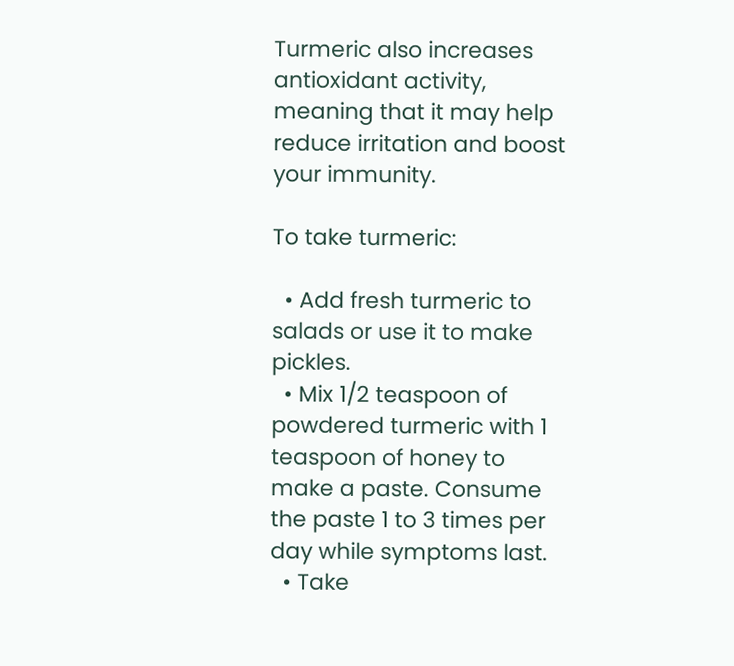Turmeric also increases antioxidant activity, meaning that it may help reduce irritation and boost your immunity.

To take turmeric:

  • Add fresh turmeric to salads or use it to make pickles.
  • Mix 1/2 teaspoon of powdered turmeric with 1 teaspoon of honey to make a paste. Consume the paste 1 to 3 times per day while symptoms last.
  • Take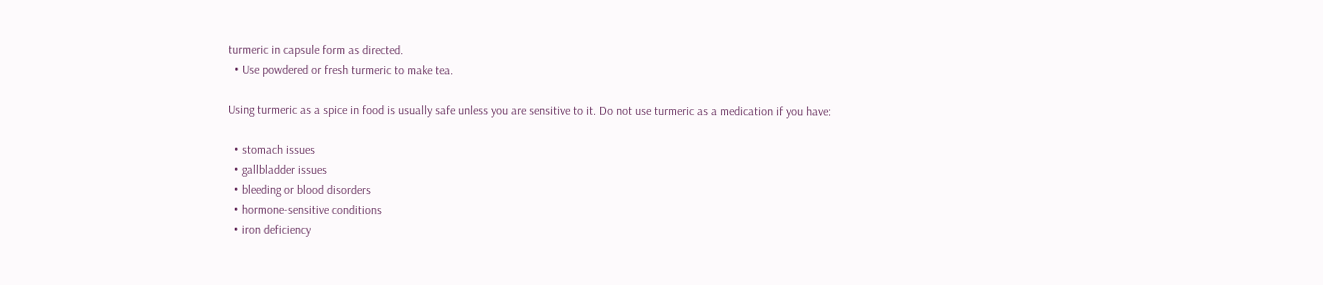turmeric in capsule form as directed.
  • Use powdered or fresh turmeric to make tea.

Using turmeric as a spice in food is usually safe unless you are sensitive to it. Do not use turmeric as a medication if you have:

  • stomach issues
  • gallbladder issues
  • bleeding or blood disorders
  • hormone-sensitive conditions
  • iron deficiency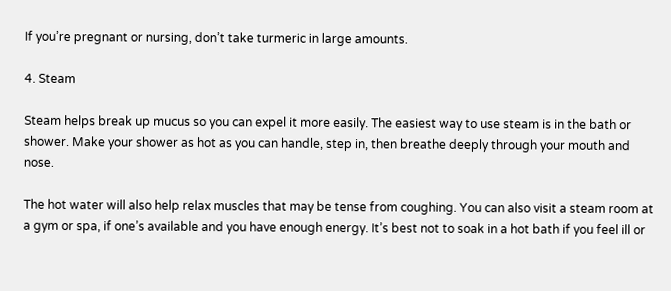If you’re pregnant or nursing, don’t take turmeric in large amounts.

4. Steam

Steam helps break up mucus so you can expel it more easily. The easiest way to use steam is in the bath or shower. Make your shower as hot as you can handle, step in, then breathe deeply through your mouth and nose.

The hot water will also help relax muscles that may be tense from coughing. You can also visit a steam room at a gym or spa, if one’s available and you have enough energy. It’s best not to soak in a hot bath if you feel ill or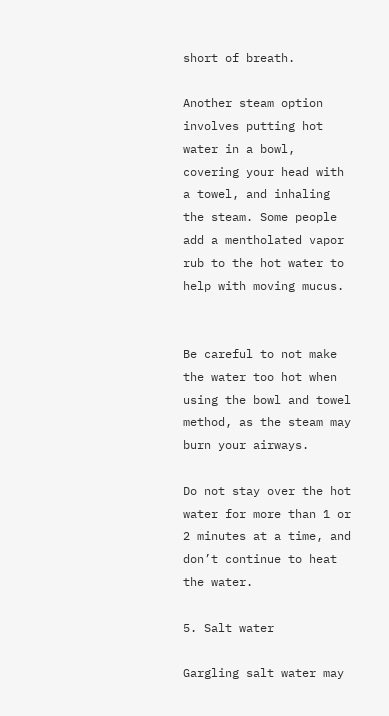short of breath.

Another steam option involves putting hot water in a bowl, covering your head with a towel, and inhaling the steam. Some people add a mentholated vapor rub to the hot water to help with moving mucus.


Be careful to not make the water too hot when using the bowl and towel method, as the steam may burn your airways.

Do not stay over the hot water for more than 1 or 2 minutes at a time, and don’t continue to heat the water.

5. Salt water

Gargling salt water may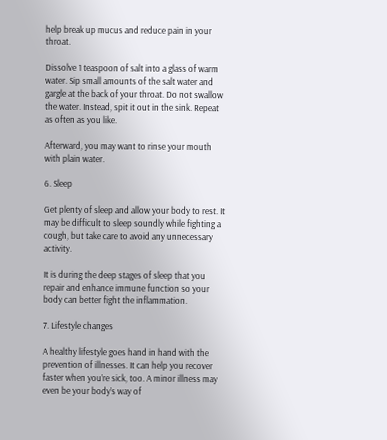help break up mucus and reduce pain in your throat.

Dissolve 1 teaspoon of salt into a glass of warm water. Sip small amounts of the salt water and gargle at the back of your throat. Do not swallow the water. Instead, spit it out in the sink. Repeat as often as you like.

Afterward, you may want to rinse your mouth with plain water.

6. Sleep

Get plenty of sleep and allow your body to rest. It may be difficult to sleep soundly while fighting a cough, but take care to avoid any unnecessary activity.

It is during the deep stages of sleep that you repair and enhance immune function so your body can better fight the inflammation.

7. Lifestyle changes

A healthy lifestyle goes hand in hand with the prevention of illnesses. It can help you recover faster when you’re sick, too. A minor illness may even be your body’s way of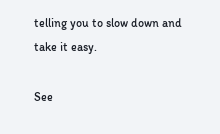telling you to slow down and take it easy.

See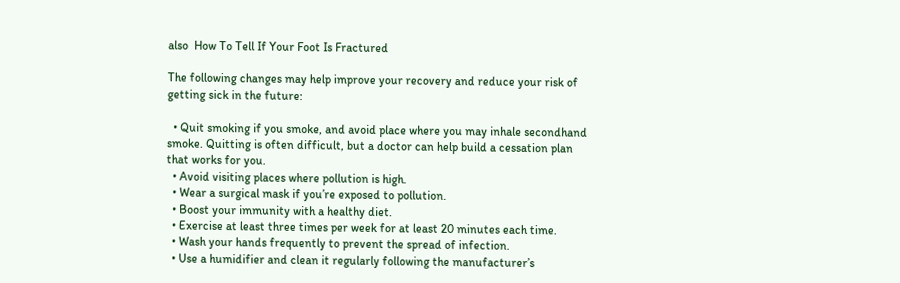also  How To Tell If Your Foot Is Fractured

The following changes may help improve your recovery and reduce your risk of getting sick in the future:

  • Quit smoking if you smoke, and avoid place where you may inhale secondhand smoke. Quitting is often difficult, but a doctor can help build a cessation plan that works for you.
  • Avoid visiting places where pollution is high.
  • Wear a surgical mask if you’re exposed to pollution.
  • Boost your immunity with a healthy diet.
  • Exercise at least three times per week for at least 20 minutes each time.
  • Wash your hands frequently to prevent the spread of infection.
  • Use a humidifier and clean it regularly following the manufacturer’s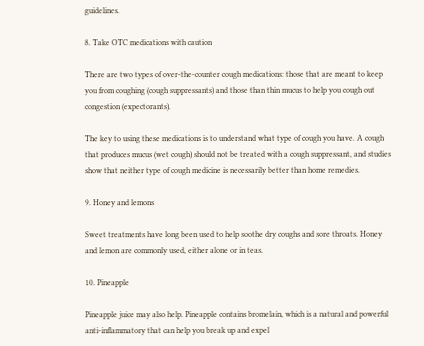guidelines.

8. Take OTC medications with caution

There are two types of over-the-counter cough medications: those that are meant to keep you from coughing (cough suppressants) and those than thin mucus to help you cough out congestion (expectorants).

The key to using these medications is to understand what type of cough you have. A cough that produces mucus (wet cough) should not be treated with a cough suppressant, and studies show that neither type of cough medicine is necessarily better than home remedies.

9. Honey and lemons

Sweet treatments have long been used to help soothe dry coughs and sore throats. Honey and lemon are commonly used, either alone or in teas.

10. Pineapple

Pineapple juice may also help. Pineapple contains bromelain, which is a natural and powerful anti-inflammatory that can help you break up and expel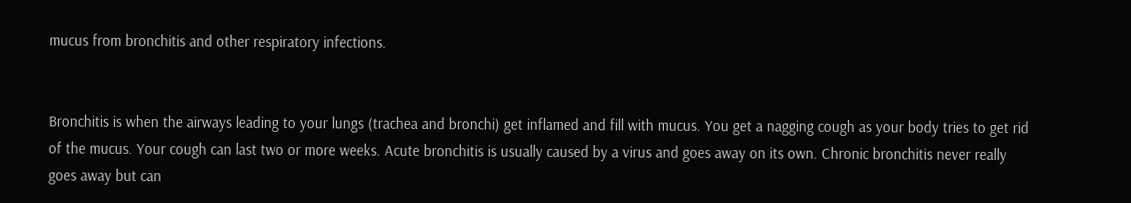mucus from bronchitis and other respiratory infections.


Bronchitis is when the airways leading to your lungs (trachea and bronchi) get inflamed and fill with mucus. You get a nagging cough as your body tries to get rid of the mucus. Your cough can last two or more weeks. Acute bronchitis is usually caused by a virus and goes away on its own. Chronic bronchitis never really goes away but can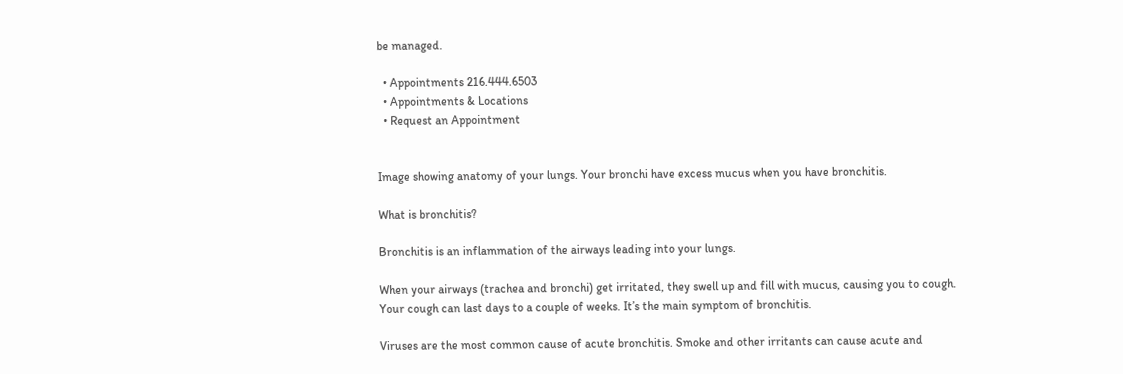be managed.

  • Appointments 216.444.6503
  • Appointments & Locations
  • Request an Appointment


Image showing anatomy of your lungs. Your bronchi have excess mucus when you have bronchitis.

What is bronchitis?

Bronchitis is an inflammation of the airways leading into your lungs.

When your airways (trachea and bronchi) get irritated, they swell up and fill with mucus, causing you to cough. Your cough can last days to a couple of weeks. It’s the main symptom of bronchitis.

Viruses are the most common cause of acute bronchitis. Smoke and other irritants can cause acute and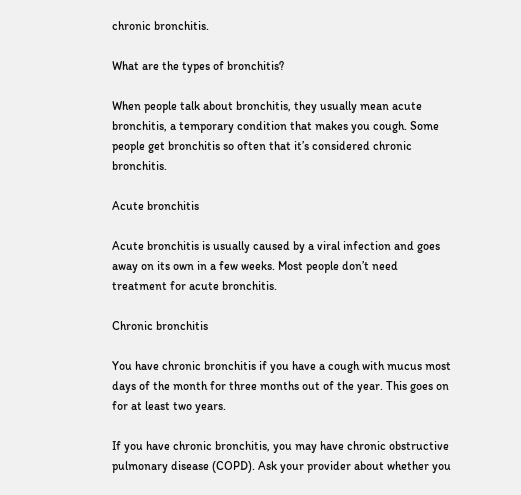chronic bronchitis.

What are the types of bronchitis?

When people talk about bronchitis, they usually mean acute bronchitis, a temporary condition that makes you cough. Some people get bronchitis so often that it’s considered chronic bronchitis.

Acute bronchitis

Acute bronchitis is usually caused by a viral infection and goes away on its own in a few weeks. Most people don’t need treatment for acute bronchitis.

Chronic bronchitis

You have chronic bronchitis if you have a cough with mucus most days of the month for three months out of the year. This goes on for at least two years.

If you have chronic bronchitis, you may have chronic obstructive pulmonary disease (COPD). Ask your provider about whether you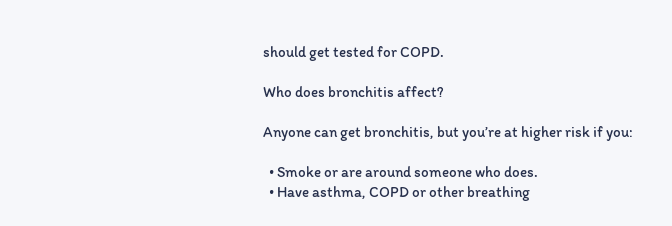should get tested for COPD.

Who does bronchitis affect?

Anyone can get bronchitis, but you’re at higher risk if you:

  • Smoke or are around someone who does.
  • Have asthma, COPD or other breathing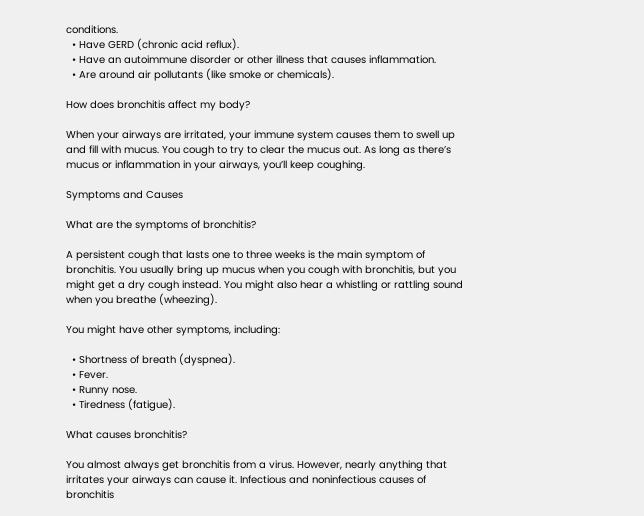conditions.
  • Have GERD (chronic acid reflux).
  • Have an autoimmune disorder or other illness that causes inflammation.
  • Are around air pollutants (like smoke or chemicals).

How does bronchitis affect my body?

When your airways are irritated, your immune system causes them to swell up and fill with mucus. You cough to try to clear the mucus out. As long as there’s mucus or inflammation in your airways, you’ll keep coughing.

Symptoms and Causes

What are the symptoms of bronchitis?

A persistent cough that lasts one to three weeks is the main symptom of bronchitis. You usually bring up mucus when you cough with bronchitis, but you might get a dry cough instead. You might also hear a whistling or rattling sound when you breathe (wheezing).

You might have other symptoms, including:

  • Shortness of breath (dyspnea).
  • Fever.
  • Runny nose.
  • Tiredness (fatigue).

What causes bronchitis?

You almost always get bronchitis from a virus. However, nearly anything that irritates your airways can cause it. Infectious and noninfectious causes of bronchitis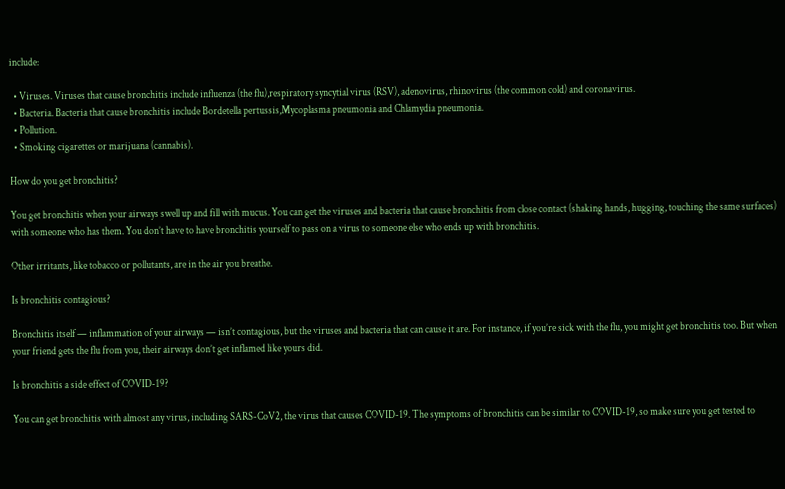include:

  • Viruses. Viruses that cause bronchitis include influenza (the flu),respiratory syncytial virus (RSV), adenovirus, rhinovirus (the common cold) and coronavirus.
  • Bacteria. Bacteria that cause bronchitis include Bordetella pertussis,Mycoplasma pneumonia and Chlamydia pneumonia.
  • Pollution.
  • Smoking cigarettes or marijuana (cannabis).

How do you get bronchitis?

You get bronchitis when your airways swell up and fill with mucus. You can get the viruses and bacteria that cause bronchitis from close contact (shaking hands, hugging, touching the same surfaces) with someone who has them. You don’t have to have bronchitis yourself to pass on a virus to someone else who ends up with bronchitis.

Other irritants, like tobacco or pollutants, are in the air you breathe.

Is bronchitis contagious?

Bronchitis itself — inflammation of your airways — isn’t contagious, but the viruses and bacteria that can cause it are. For instance, if you’re sick with the flu, you might get bronchitis too. But when your friend gets the flu from you, their airways don’t get inflamed like yours did.

Is bronchitis a side effect of COVID-19?

You can get bronchitis with almost any virus, including SARS-CoV2, the virus that causes COVID-19. The symptoms of bronchitis can be similar to COVID-19, so make sure you get tested to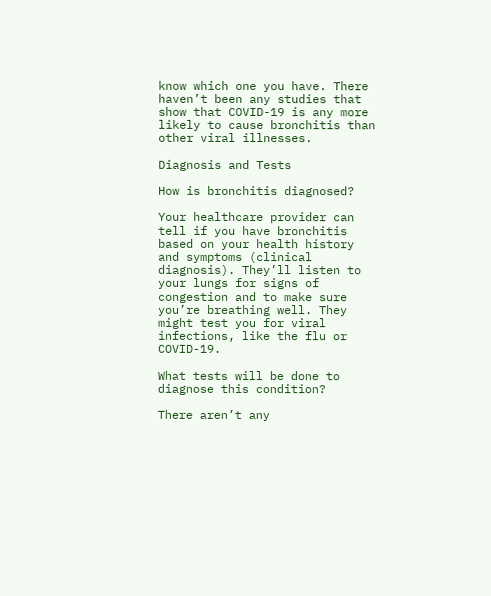know which one you have. There haven’t been any studies that show that COVID-19 is any more likely to cause bronchitis than other viral illnesses.

Diagnosis and Tests

How is bronchitis diagnosed?

Your healthcare provider can tell if you have bronchitis based on your health history and symptoms (clinical diagnosis). They’ll listen to your lungs for signs of congestion and to make sure you’re breathing well. They might test you for viral infections, like the flu or COVID-19.

What tests will be done to diagnose this condition?

There aren’t any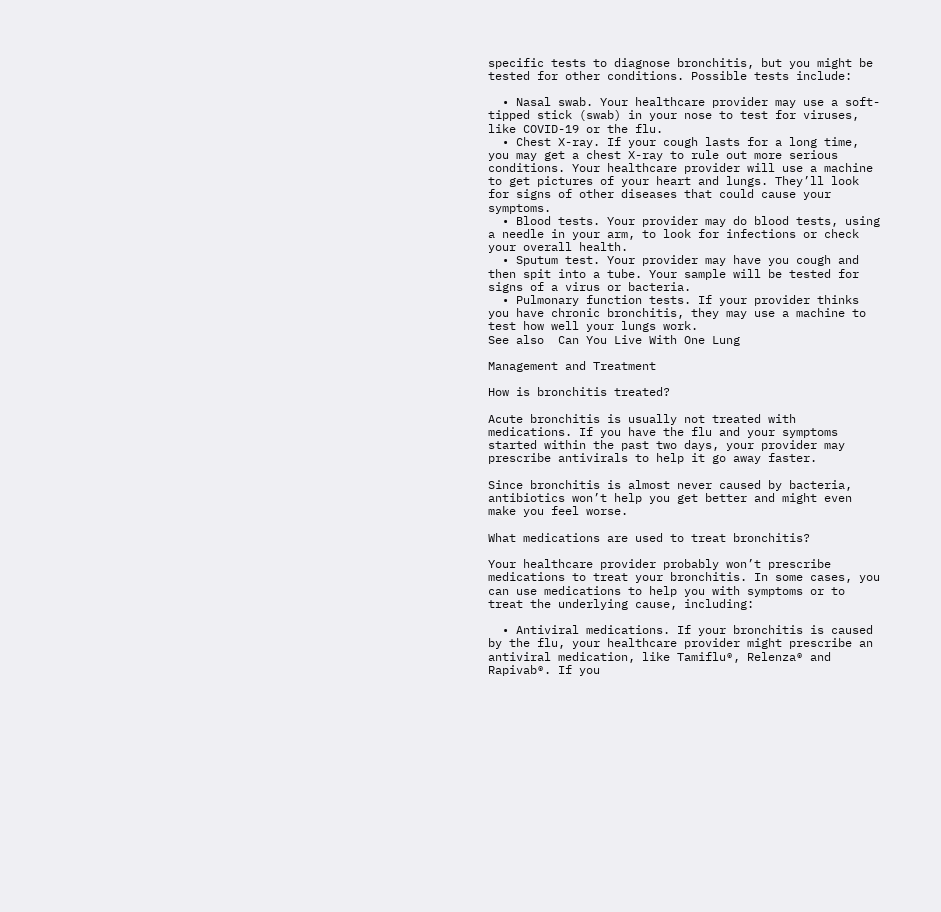specific tests to diagnose bronchitis, but you might be tested for other conditions. Possible tests include:

  • Nasal swab. Your healthcare provider may use a soft-tipped stick (swab) in your nose to test for viruses, like COVID-19 or the flu.
  • Chest X-ray. If your cough lasts for a long time, you may get a chest X-ray to rule out more serious conditions. Your healthcare provider will use a machine to get pictures of your heart and lungs. They’ll look for signs of other diseases that could cause your symptoms.
  • Blood tests. Your provider may do blood tests, using a needle in your arm, to look for infections or check your overall health.
  • Sputum test. Your provider may have you cough and then spit into a tube. Your sample will be tested for signs of a virus or bacteria.
  • Pulmonary function tests. If your provider thinks you have chronic bronchitis, they may use a machine to test how well your lungs work.
See also  Can You Live With One Lung

Management and Treatment

How is bronchitis treated?

Acute bronchitis is usually not treated with medications. If you have the flu and your symptoms started within the past two days, your provider may prescribe antivirals to help it go away faster.

Since bronchitis is almost never caused by bacteria, antibiotics won’t help you get better and might even make you feel worse.

What medications are used to treat bronchitis?

Your healthcare provider probably won’t prescribe medications to treat your bronchitis. In some cases, you can use medications to help you with symptoms or to treat the underlying cause, including:

  • Antiviral medications. If your bronchitis is caused by the flu, your healthcare provider might prescribe an antiviral medication, like Tamiflu®, Relenza® and Rapivab®. If you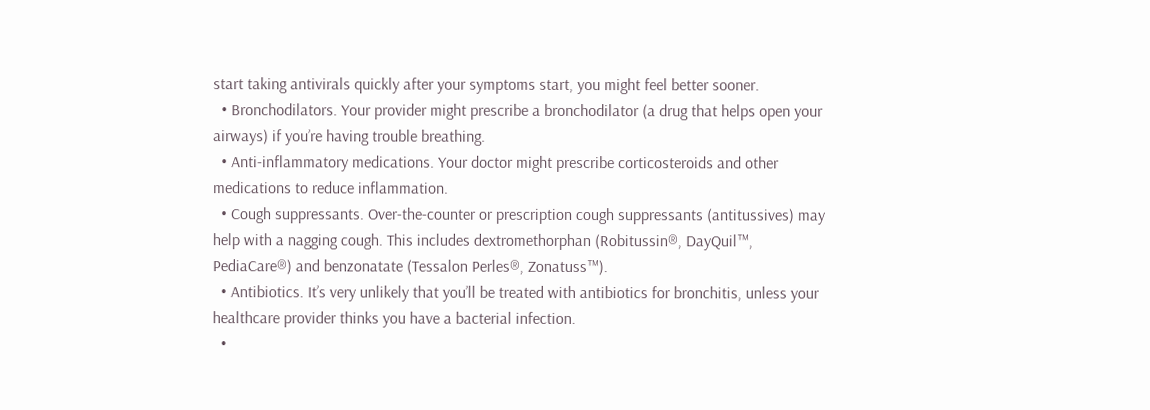start taking antivirals quickly after your symptoms start, you might feel better sooner.
  • Bronchodilators. Your provider might prescribe a bronchodilator (a drug that helps open your airways) if you’re having trouble breathing.
  • Anti-inflammatory medications. Your doctor might prescribe corticosteroids and other medications to reduce inflammation.
  • Cough suppressants. Over-the-counter or prescription cough suppressants (antitussives) may help with a nagging cough. This includes dextromethorphan (Robitussin®, DayQuil™, PediaCare®) and benzonatate (Tessalon Perles®, Zonatuss™).
  • Antibiotics. It’s very unlikely that you’ll be treated with antibiotics for bronchitis, unless your healthcare provider thinks you have a bacterial infection.
  •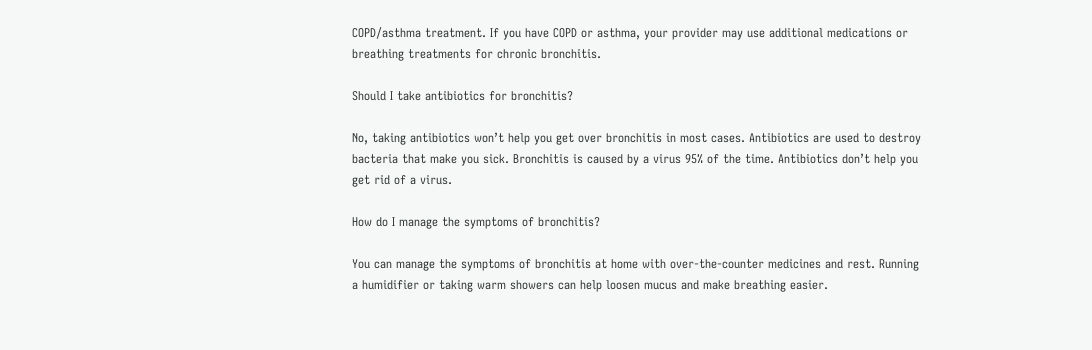COPD/asthma treatment. If you have COPD or asthma, your provider may use additional medications or breathing treatments for chronic bronchitis.

Should I take antibiotics for bronchitis?

No, taking antibiotics won’t help you get over bronchitis in most cases. Antibiotics are used to destroy bacteria that make you sick. Bronchitis is caused by a virus 95% of the time. Antibiotics don’t help you get rid of a virus.

How do I manage the symptoms of bronchitis?

You can manage the symptoms of bronchitis at home with over-the-counter medicines and rest. Running a humidifier or taking warm showers can help loosen mucus and make breathing easier.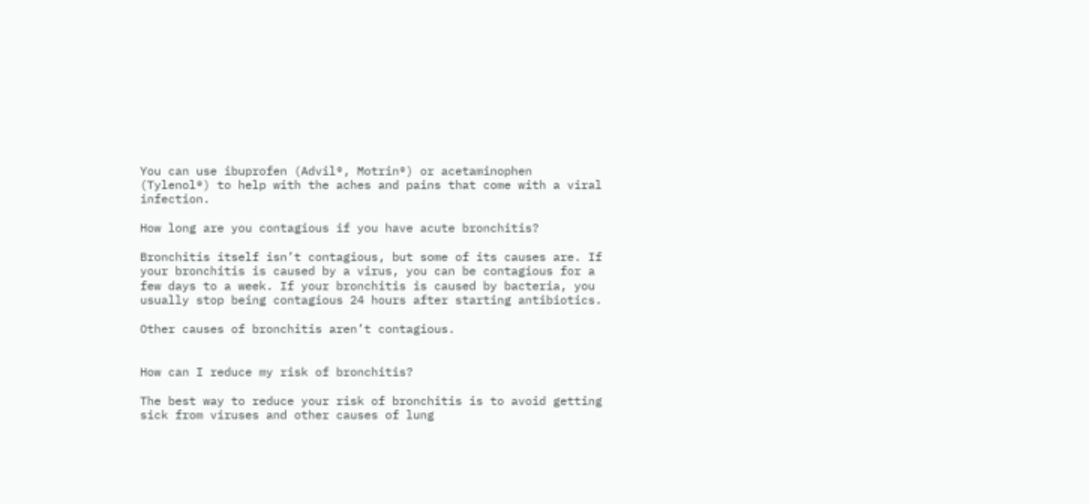You can use ibuprofen (Advil®, Motrin®) or acetaminophen (Tylenol®) to help with the aches and pains that come with a viral infection.

How long are you contagious if you have acute bronchitis?

Bronchitis itself isn’t contagious, but some of its causes are. If your bronchitis is caused by a virus, you can be contagious for a few days to a week. If your bronchitis is caused by bacteria, you usually stop being contagious 24 hours after starting antibiotics.

Other causes of bronchitis aren’t contagious.


How can I reduce my risk of bronchitis?

The best way to reduce your risk of bronchitis is to avoid getting sick from viruses and other causes of lung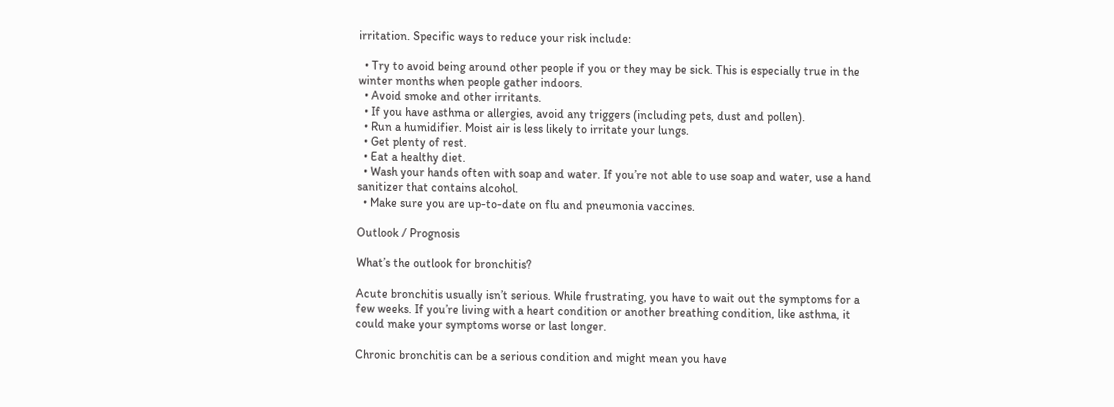irritation. Specific ways to reduce your risk include:

  • Try to avoid being around other people if you or they may be sick. This is especially true in the winter months when people gather indoors.
  • Avoid smoke and other irritants.
  • If you have asthma or allergies, avoid any triggers (including pets, dust and pollen).
  • Run a humidifier. Moist air is less likely to irritate your lungs.
  • Get plenty of rest.
  • Eat a healthy diet.
  • Wash your hands often with soap and water. If you’re not able to use soap and water, use a hand sanitizer that contains alcohol.
  • Make sure you are up-to-date on flu and pneumonia vaccines.

Outlook / Prognosis

What’s the outlook for bronchitis?

Acute bronchitis usually isn’t serious. While frustrating, you have to wait out the symptoms for a few weeks. If you’re living with a heart condition or another breathing condition, like asthma, it could make your symptoms worse or last longer.

Chronic bronchitis can be a serious condition and might mean you have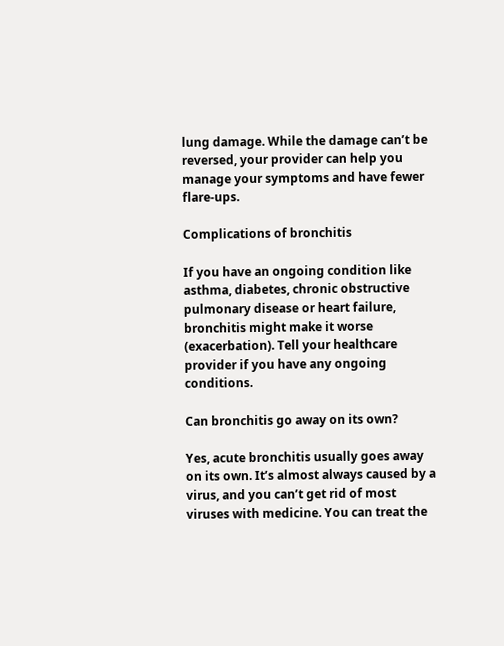lung damage. While the damage can’t be reversed, your provider can help you manage your symptoms and have fewer flare-ups.

Complications of bronchitis

If you have an ongoing condition like asthma, diabetes, chronic obstructive pulmonary disease or heart failure, bronchitis might make it worse (exacerbation). Tell your healthcare provider if you have any ongoing conditions.

Can bronchitis go away on its own?

Yes, acute bronchitis usually goes away on its own. It’s almost always caused by a virus, and you can’t get rid of most viruses with medicine. You can treat the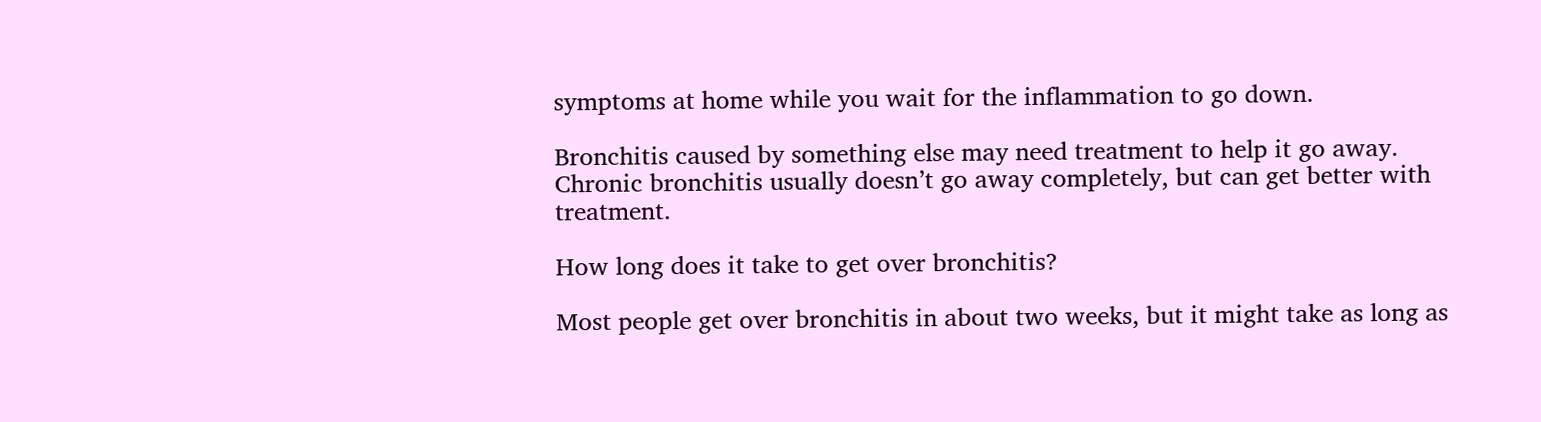symptoms at home while you wait for the inflammation to go down.

Bronchitis caused by something else may need treatment to help it go away. Chronic bronchitis usually doesn’t go away completely, but can get better with treatment.

How long does it take to get over bronchitis?

Most people get over bronchitis in about two weeks, but it might take as long as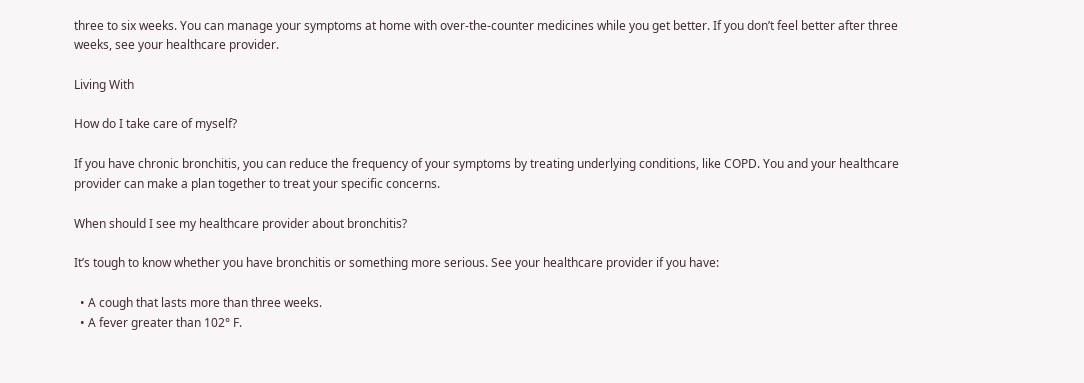three to six weeks. You can manage your symptoms at home with over-the-counter medicines while you get better. If you don’t feel better after three weeks, see your healthcare provider.

Living With

How do I take care of myself?

If you have chronic bronchitis, you can reduce the frequency of your symptoms by treating underlying conditions, like COPD. You and your healthcare provider can make a plan together to treat your specific concerns.

When should I see my healthcare provider about bronchitis?

It’s tough to know whether you have bronchitis or something more serious. See your healthcare provider if you have:

  • A cough that lasts more than three weeks.
  • A fever greater than 102° F.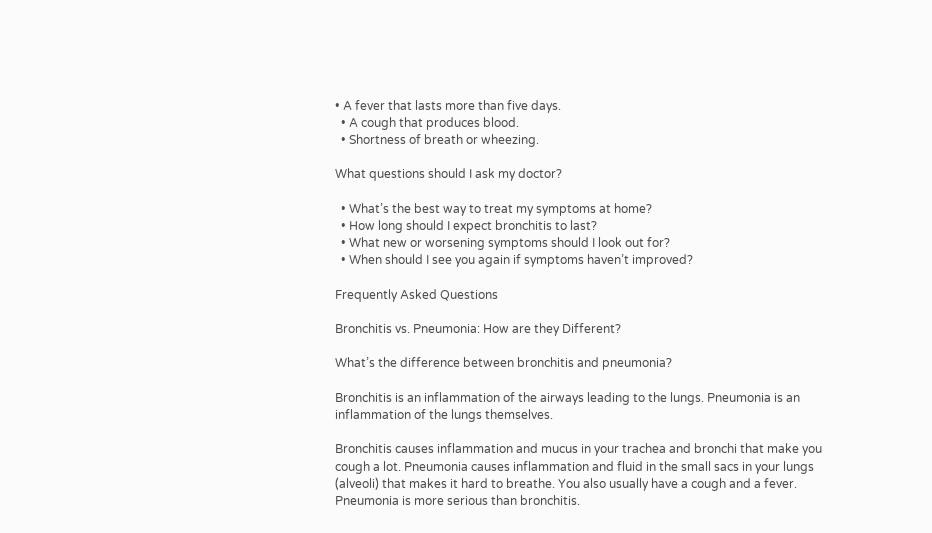• A fever that lasts more than five days.
  • A cough that produces blood.
  • Shortness of breath or wheezing.

What questions should I ask my doctor?

  • What’s the best way to treat my symptoms at home?
  • How long should I expect bronchitis to last?
  • What new or worsening symptoms should I look out for?
  • When should I see you again if symptoms haven’t improved?

Frequently Asked Questions

Bronchitis vs. Pneumonia: How are they Different?

What’s the difference between bronchitis and pneumonia?

Bronchitis is an inflammation of the airways leading to the lungs. Pneumonia is an inflammation of the lungs themselves.

Bronchitis causes inflammation and mucus in your trachea and bronchi that make you cough a lot. Pneumonia causes inflammation and fluid in the small sacs in your lungs (alveoli) that makes it hard to breathe. You also usually have a cough and a fever. Pneumonia is more serious than bronchitis.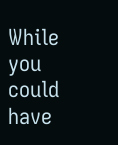While you could have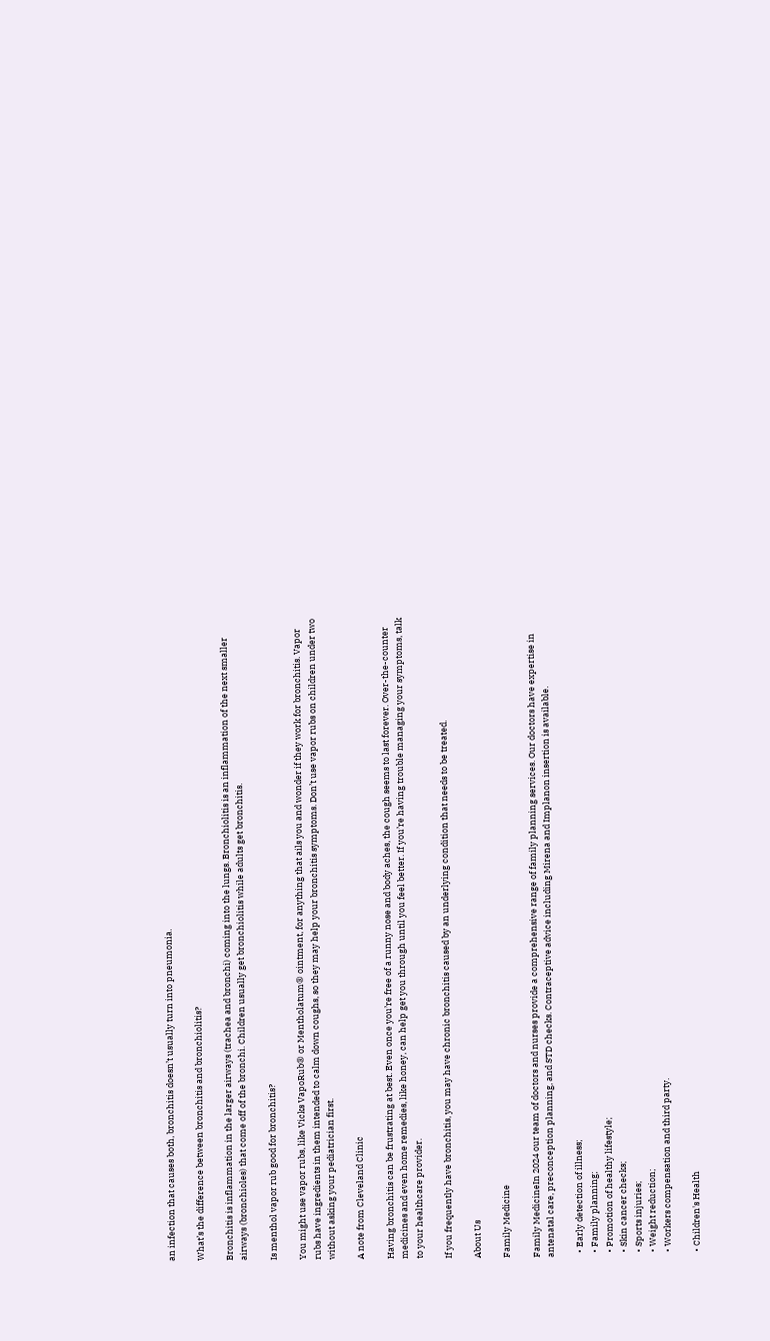an infection that causes both, bronchitis doesn’t usually turn into pneumonia.

What’s the difference between bronchitis and bronchiolitis?

Bronchitis is inflammation in the larger airways (trachea and bronchi) coming into the lungs. Bronchiolitis is an inflammation of the next smaller airways (bronchioles) that come off of the bronchi. Children usually get bronchiolitis while adults get bronchitis.

Is menthol vapor rub good for bronchitis?

You might use vapor rubs, like Vicks VapoRub® or Mentholatum® ointment, for anything that ails you and wonder if they work for bronchitis. Vapor rubs have ingredients in them intended to calm down coughs, so they may help your bronchitis symptoms. Don’t use vapor rubs on children under two without asking your pediatrician first.

A note from Cleveland Clinic

Having bronchitis can be frustrating at best. Even once you’re free of a runny nose and body aches, the cough seems to last forever. Over-the-counter medicines and even home remedies, like honey, can help get you through until you feel better. If you’re having trouble managing your symptoms, talk to your healthcare provider.

If you frequently have bronchitis, you may have chronic bronchitis caused by an underlying condition that needs to be treated.

About Us

Family Medicine

Family MedicineIn 2024 our team of doctors and nurses provide a comprehensive range of family planning services. Our doctors have expertise in antenatal care, preconception planning, and STD checks. Contraceptive advice including Mirena and Implanon insertion is available.

  • Early detection of illness;
  • Family planning;
  • Promotion of healthy lifestyle;
  • Skin cancer checks;
  • Sports injuries;
  • Weight reduction;
  • Workers compensation and third party.

  • Children's Health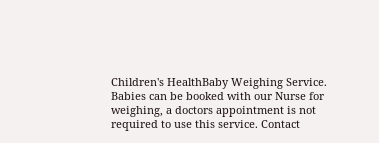Children's HealthBaby Weighing Service. Babies can be booked with our Nurse for weighing, a doctors appointment is not required to use this service. Contact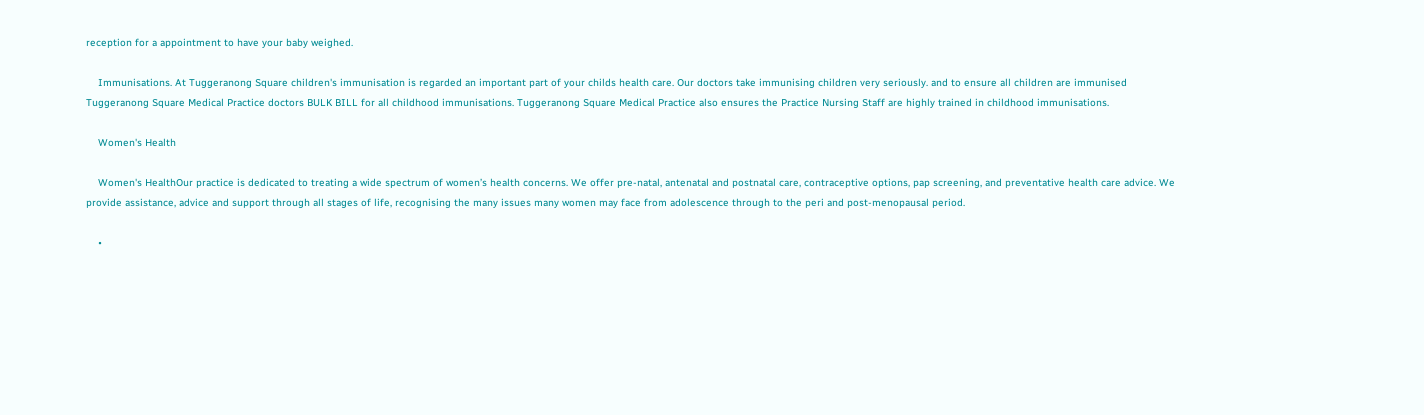reception for a appointment to have your baby weighed.

    Immunisations. At Tuggeranong Square children's immunisation is regarded an important part of your childs health care. Our doctors take immunising children very seriously. and to ensure all children are immunised Tuggeranong Square Medical Practice doctors BULK BILL for all childhood immunisations. Tuggeranong Square Medical Practice also ensures the Practice Nursing Staff are highly trained in childhood immunisations.

    Women's Health

    Women's HealthOur practice is dedicated to treating a wide spectrum of women’s health concerns. We offer pre-natal, antenatal and postnatal care, contraceptive options, pap screening, and preventative health care advice. We provide assistance, advice and support through all stages of life, recognising the many issues many women may face from adolescence through to the peri and post-menopausal period.

    •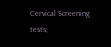Cervical Screening tests;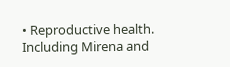• Reproductive health. Including Mirena and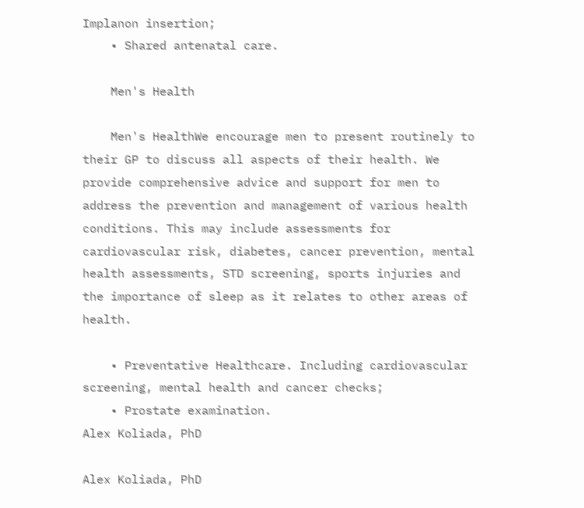Implanon insertion;
    • Shared antenatal care.

    Men's Health

    Men's HealthWe encourage men to present routinely to their GP to discuss all aspects of their health. We provide comprehensive advice and support for men to address the prevention and management of various health conditions. This may include assessments for cardiovascular risk, diabetes, cancer prevention, mental health assessments, STD screening, sports injuries and the importance of sleep as it relates to other areas of health.

    • Preventative Healthcare. Including cardiovascular screening, mental health and cancer checks;
    • Prostate examination.
Alex Koliada, PhD

Alex Koliada, PhD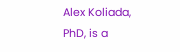Alex Koliada, PhD, is a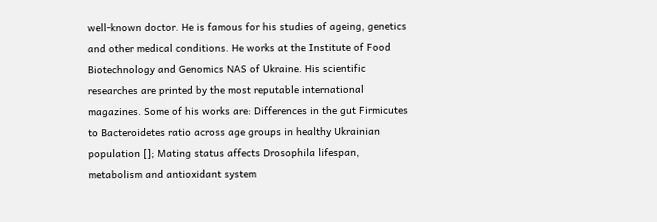well-known doctor. He is famous for his studies of ageing, genetics and other medical conditions. He works at the Institute of Food Biotechnology and Genomics NAS of Ukraine. His scientific researches are printed by the most reputable international magazines. Some of his works are: Differences in the gut Firmicutes to Bacteroidetes ratio across age groups in healthy Ukrainian population []; Mating status affects Drosophila lifespan, metabolism and antioxidant system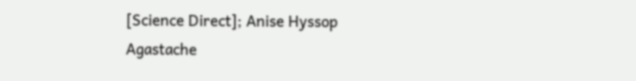[Science Direct]; Anise Hyssop Agastache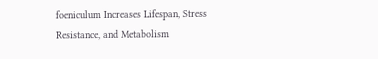foeniculum Increases Lifespan, Stress Resistance, and Metabolism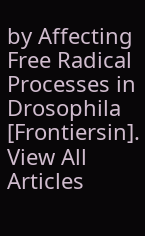by Affecting Free Radical Processes in Drosophila [Frontiersin].
View All Articles